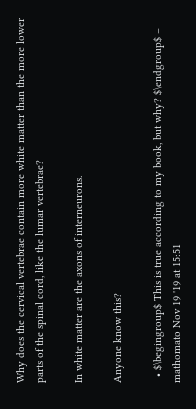Why does the cervical vertebrae contain more white matter than the more lower parts of the spinal cord, like the lumar vertebrae?

In white matter are the axons of interneurons.

Anyone know this?

  • $\begingroup$ This is true according to my book, but why? $\endgroup$ – mathomato Nov 19 '19 at 15:51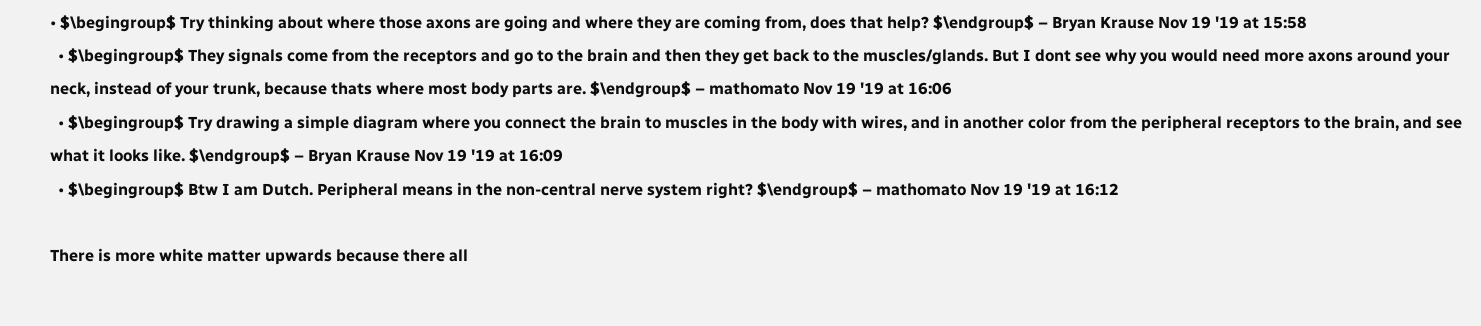• $\begingroup$ Try thinking about where those axons are going and where they are coming from, does that help? $\endgroup$ – Bryan Krause Nov 19 '19 at 15:58
  • $\begingroup$ They signals come from the receptors and go to the brain and then they get back to the muscles/glands. But I dont see why you would need more axons around your neck, instead of your trunk, because thats where most body parts are. $\endgroup$ – mathomato Nov 19 '19 at 16:06
  • $\begingroup$ Try drawing a simple diagram where you connect the brain to muscles in the body with wires, and in another color from the peripheral receptors to the brain, and see what it looks like. $\endgroup$ – Bryan Krause Nov 19 '19 at 16:09
  • $\begingroup$ Btw I am Dutch. Peripheral means in the non-central nerve system right? $\endgroup$ – mathomato Nov 19 '19 at 16:12

There is more white matter upwards because there all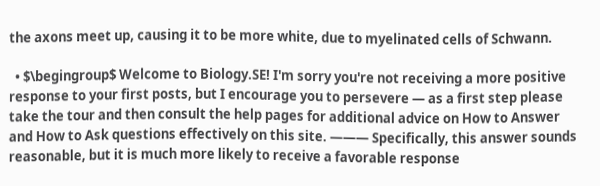the axons meet up, causing it to be more white, due to myelinated cells of Schwann.

  • $\begingroup$ Welcome to Biology.SE! I'm sorry you're not receiving a more positive response to your first posts, but I encourage you to persevere — as a first step please take the tour and then consult the help pages for additional advice on How to Answer and How to Ask questions effectively on this site. ——— Specifically, this answer sounds reasonable, but it is much more likely to receive a favorable response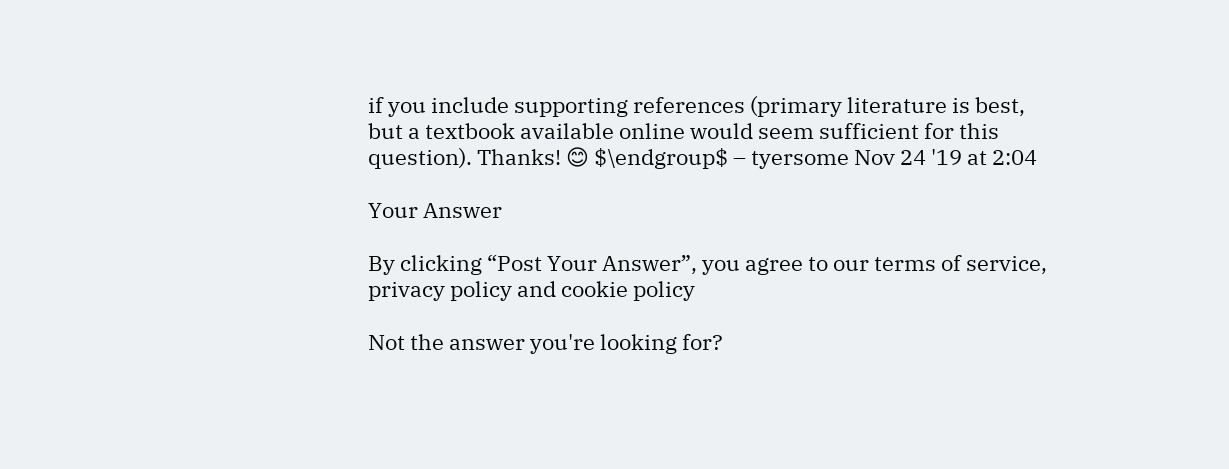if you include supporting references (primary literature is best, but a textbook available online would seem sufficient for this question). Thanks! 😊 $\endgroup$ – tyersome Nov 24 '19 at 2:04

Your Answer

By clicking “Post Your Answer”, you agree to our terms of service, privacy policy and cookie policy

Not the answer you're looking for?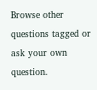Browse other questions tagged or ask your own question.